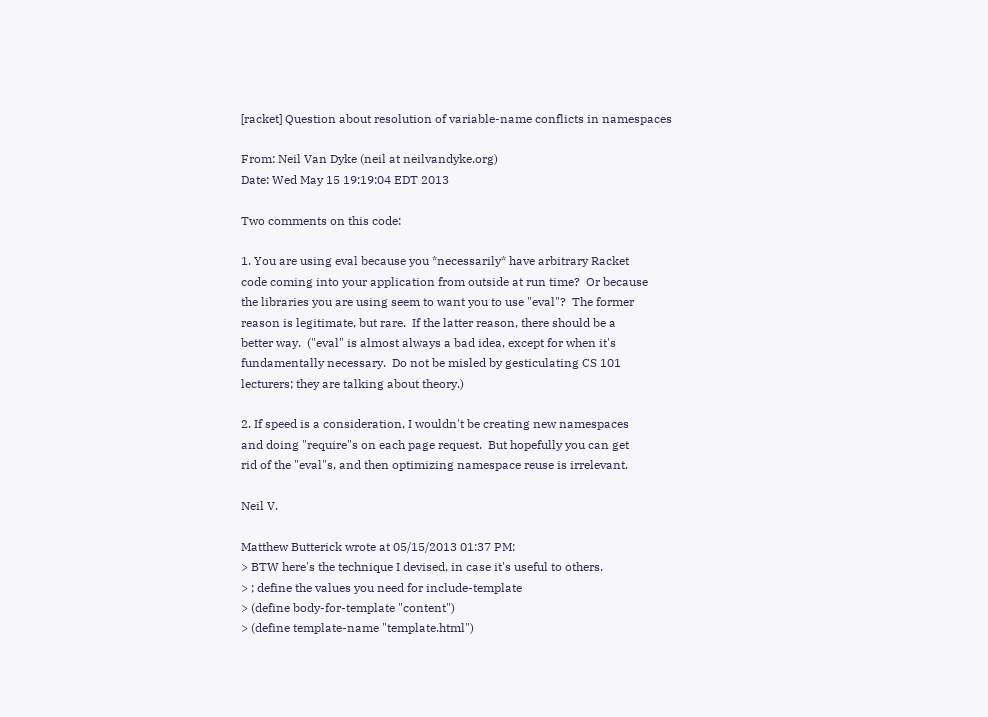[racket] Question about resolution of variable-name conflicts in namespaces

From: Neil Van Dyke (neil at neilvandyke.org)
Date: Wed May 15 19:19:04 EDT 2013

Two comments on this code:

1. You are using eval because you *necessarily* have arbitrary Racket
code coming into your application from outside at run time?  Or because
the libraries you are using seem to want you to use "eval"?  The former
reason is legitimate, but rare.  If the latter reason, there should be a
better way.  ("eval" is almost always a bad idea, except for when it's
fundamentally necessary.  Do not be misled by gesticulating CS 101
lecturers; they are talking about theory.)

2. If speed is a consideration, I wouldn't be creating new namespaces
and doing "require"s on each page request.  But hopefully you can get
rid of the "eval"s, and then optimizing namespace reuse is irrelevant.

Neil V.

Matthew Butterick wrote at 05/15/2013 01:37 PM:
> BTW here's the technique I devised, in case it's useful to others.
> ; define the values you need for include-template
> (define body-for-template "content")
> (define template-name "template.html")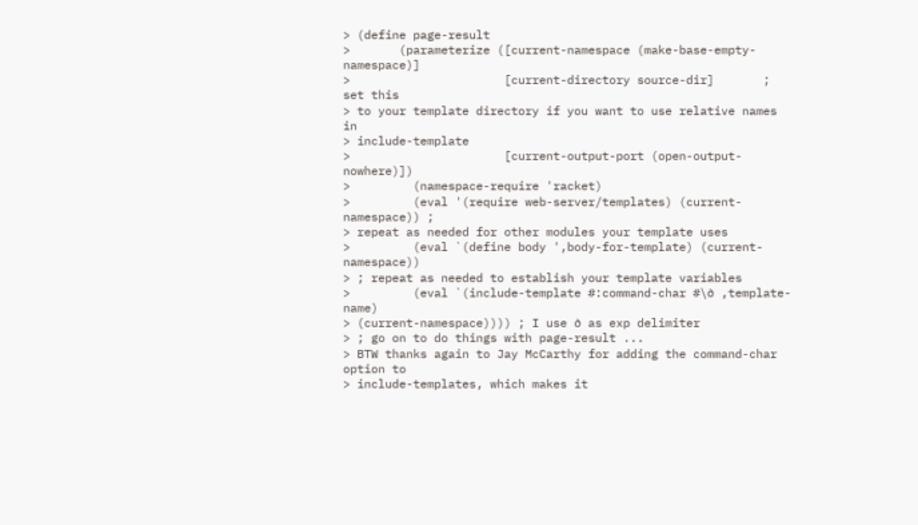> (define page-result
>       (parameterize ([current-namespace (make-base-empty-namespace)]
>                      [current-directory source-dir]       ; set this
> to your template directory if you want to use relative names in
> include-template
>                      [current-output-port (open-output-nowhere)])
>         (namespace-require 'racket)
>         (eval '(require web-server/templates) (current-namespace)) ;
> repeat as needed for other modules your template uses
>         (eval `(define body ',body-for-template) (current-namespace))
> ; repeat as needed to establish your template variables
>         (eval `(include-template #:command-char #\∂ ,template-name)
> (current-namespace)))) ; I use ∂ as exp delimiter
> ; go on to do things with page-result ...
> BTW thanks again to Jay McCarthy for adding the command-char option to
> include-templates, which makes it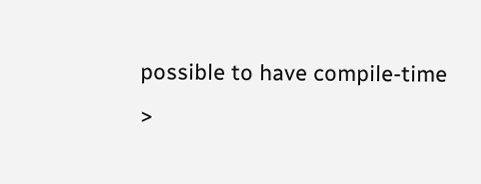possible to have compile-time
>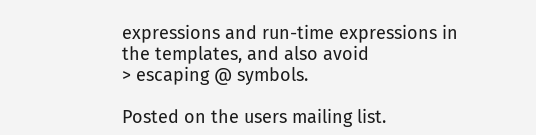expressions and run-time expressions in the templates, and also avoid
> escaping @ symbols.

Posted on the users mailing list.